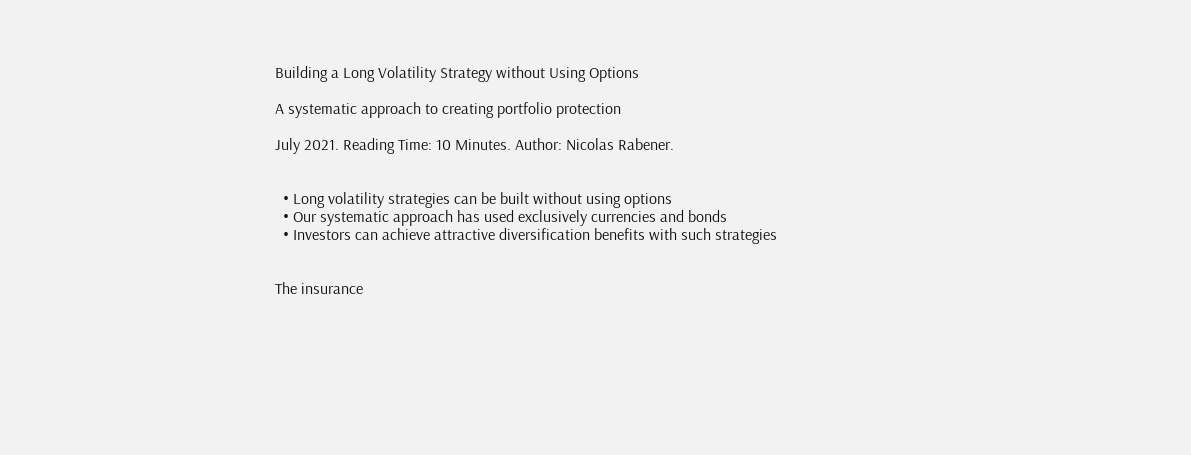Building a Long Volatility Strategy without Using Options

A systematic approach to creating portfolio protection

July 2021. Reading Time: 10 Minutes. Author: Nicolas Rabener.


  • Long volatility strategies can be built without using options
  • Our systematic approach has used exclusively currencies and bonds
  • Investors can achieve attractive diversification benefits with such strategies


The insurance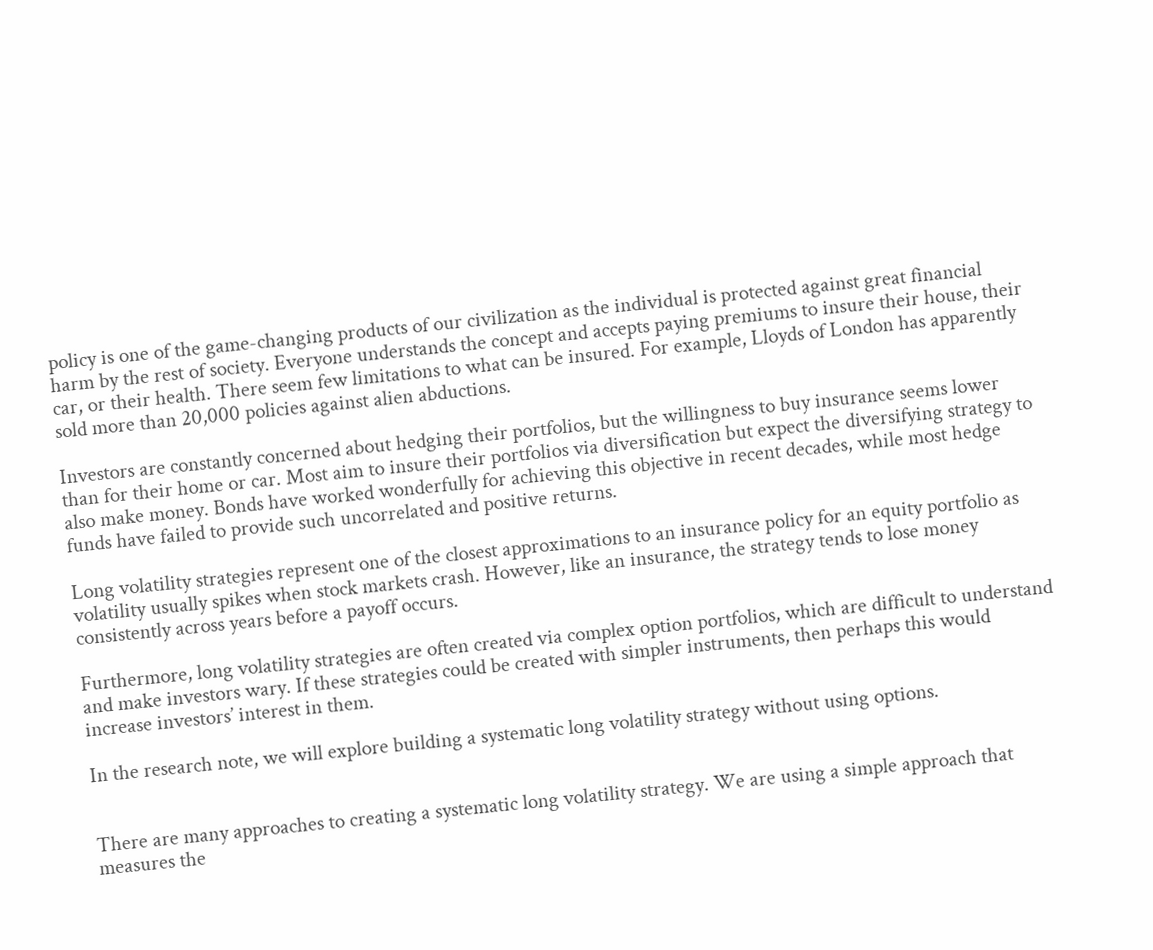policy is one of the game-changing products of our civilization as the individual is protected against great financial harm by the rest of society. Everyone understands the concept and accepts paying premiums to insure their house, their car, or their health. There seem few limitations to what can be insured. For example, Lloyds of London has apparently sold more than 20,000 policies against alien abductions.

Investors are constantly concerned about hedging their portfolios, but the willingness to buy insurance seems lower than for their home or car. Most aim to insure their portfolios via diversification but expect the diversifying strategy to also make money. Bonds have worked wonderfully for achieving this objective in recent decades, while most hedge funds have failed to provide such uncorrelated and positive returns.

Long volatility strategies represent one of the closest approximations to an insurance policy for an equity portfolio as volatility usually spikes when stock markets crash. However, like an insurance, the strategy tends to lose money consistently across years before a payoff occurs.

Furthermore, long volatility strategies are often created via complex option portfolios, which are difficult to understand and make investors wary. If these strategies could be created with simpler instruments, then perhaps this would increase investors’ interest in them.

In the research note, we will explore building a systematic long volatility strategy without using options.


There are many approaches to creating a systematic long volatility strategy. We are using a simple approach that measures the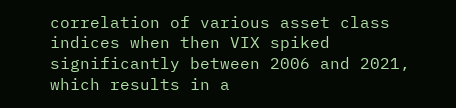correlation of various asset class indices when then VIX spiked significantly between 2006 and 2021, which results in a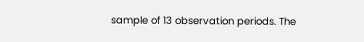sample of 13 observation periods. The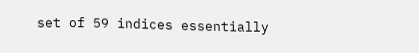set of 59 indices essentially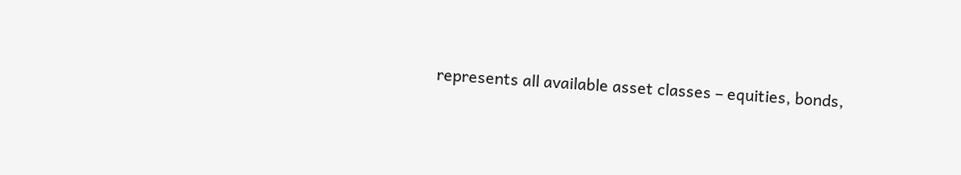represents all available asset classes – equities, bonds,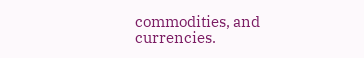commodities, and currencies.